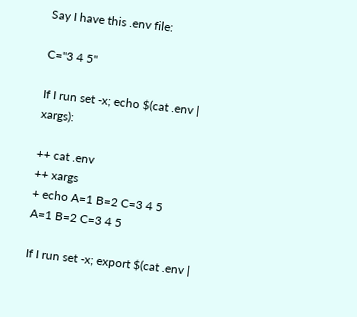Say I have this .env file:

C="3 4 5"

If I run set -x; echo $(cat .env | xargs):

++ cat .env
++ xargs
+ echo A=1 B=2 C=3 4 5
A=1 B=2 C=3 4 5

If I run set -x; export $(cat .env |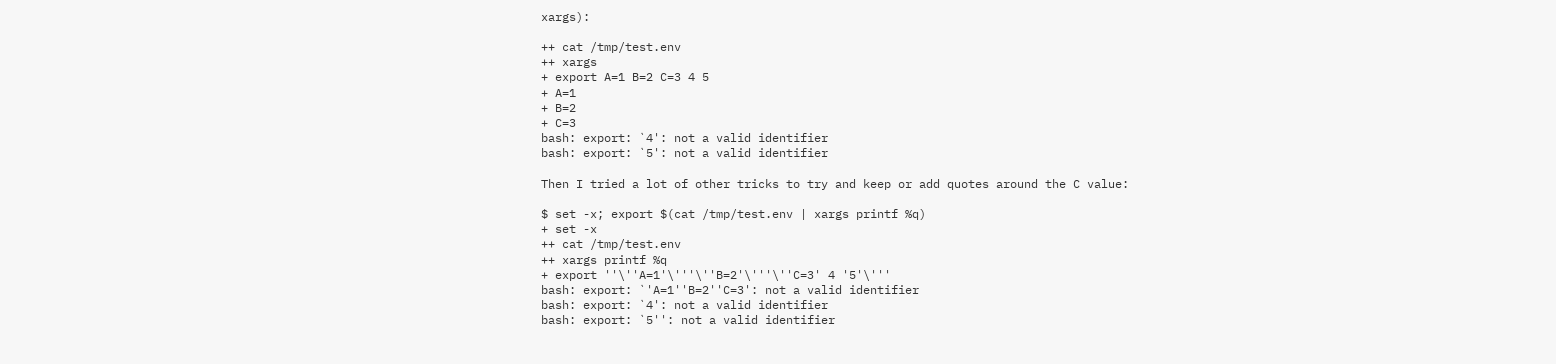xargs):

++ cat /tmp/test.env
++ xargs
+ export A=1 B=2 C=3 4 5
+ A=1
+ B=2
+ C=3
bash: export: `4': not a valid identifier
bash: export: `5': not a valid identifier

Then I tried a lot of other tricks to try and keep or add quotes around the C value:

$ set -x; export $(cat /tmp/test.env | xargs printf %q)
+ set -x
++ cat /tmp/test.env
++ xargs printf %q
+ export ''\''A=1'\'''\''B=2'\'''\''C=3' 4 '5'\'''
bash: export: `'A=1''B=2''C=3': not a valid identifier
bash: export: `4': not a valid identifier
bash: export: `5'': not a valid identifier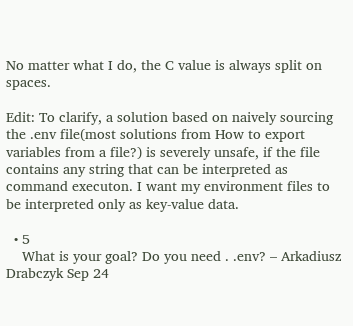No matter what I do, the C value is always split on spaces.

Edit: To clarify, a solution based on naively sourcing the .env file(most solutions from How to export variables from a file?) is severely unsafe, if the file contains any string that can be interpreted as command executon. I want my environment files to be interpreted only as key-value data.

  • 5
    What is your goal? Do you need . .env? – Arkadiusz Drabczyk Sep 24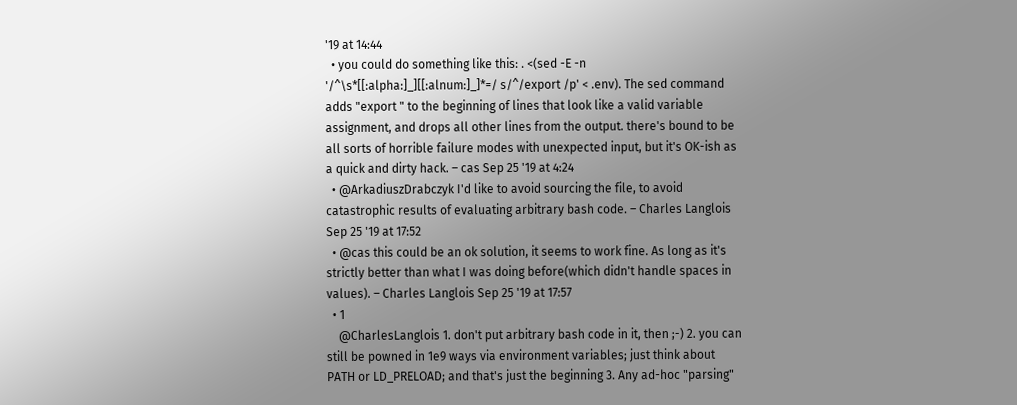'19 at 14:44
  • you could do something like this: . <(sed -E -n '/^\s*[[:alpha:]_][[:alnum:]_]*=/ s/^/export /p' < .env). The sed command adds "export " to the beginning of lines that look like a valid variable assignment, and drops all other lines from the output. there's bound to be all sorts of horrible failure modes with unexpected input, but it's OK-ish as a quick and dirty hack. – cas Sep 25 '19 at 4:24
  • @ArkadiuszDrabczyk I'd like to avoid sourcing the file, to avoid catastrophic results of evaluating arbitrary bash code. – Charles Langlois Sep 25 '19 at 17:52
  • @cas this could be an ok solution, it seems to work fine. As long as it's strictly better than what I was doing before(which didn't handle spaces in values). – Charles Langlois Sep 25 '19 at 17:57
  • 1
    @CharlesLanglois 1. don't put arbitrary bash code in it, then ;-) 2. you can still be powned in 1e9 ways via environment variables; just think about PATH or LD_PRELOAD; and that's just the beginning 3. Any ad-hoc "parsing"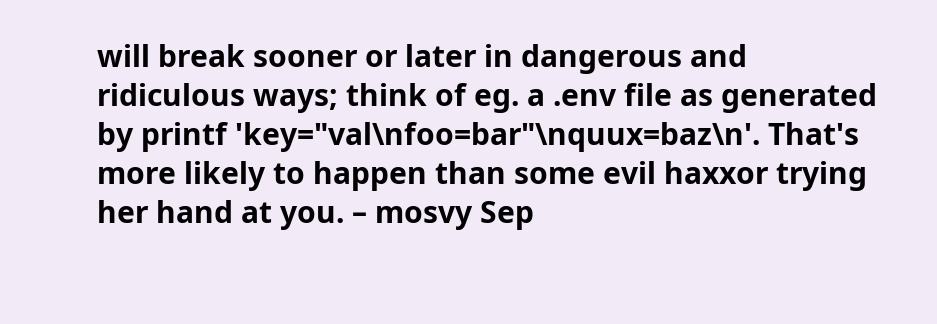will break sooner or later in dangerous and ridiculous ways; think of eg. a .env file as generated by printf 'key="val\nfoo=bar"\nquux=baz\n'. That's more likely to happen than some evil haxxor trying her hand at you. – mosvy Sep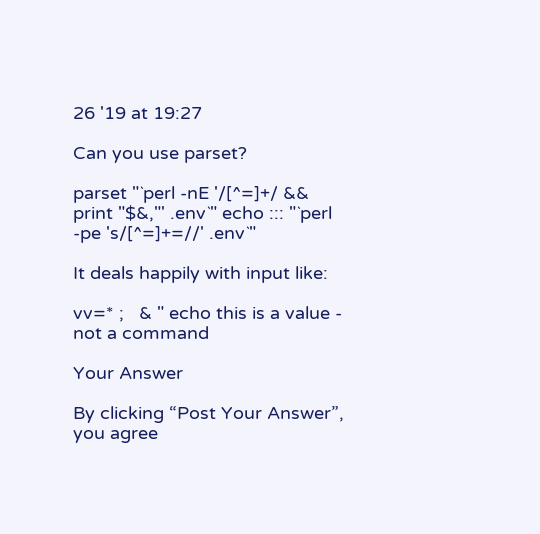26 '19 at 19:27

Can you use parset?

parset "`perl -nE '/[^=]+/ && print "$&,"' .env`" echo ::: "`perl -pe 's/[^=]+=//' .env`"

It deals happily with input like:

vv=* ;   & " echo this is a value - not a command

Your Answer

By clicking “Post Your Answer”, you agree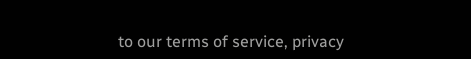to our terms of service, privacy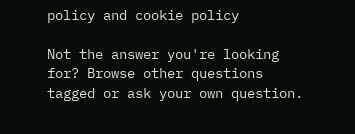policy and cookie policy

Not the answer you're looking for? Browse other questions tagged or ask your own question.